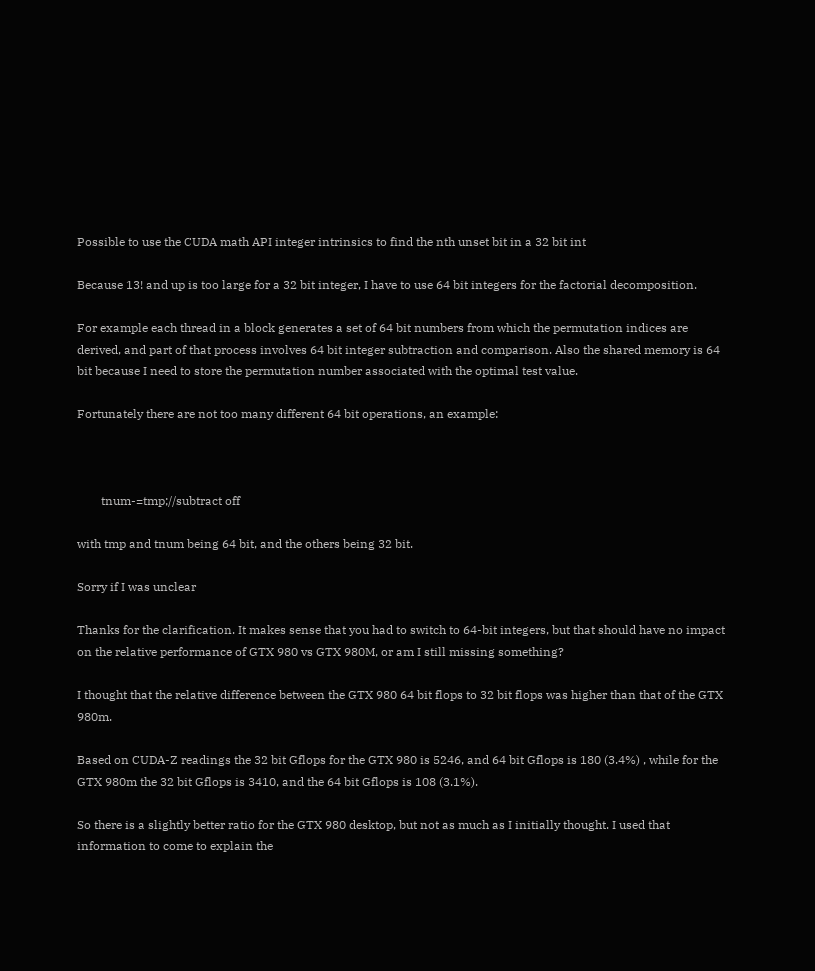Possible to use the CUDA math API integer intrinsics to find the nth unset bit in a 32 bit int

Because 13! and up is too large for a 32 bit integer, I have to use 64 bit integers for the factorial decomposition.

For example each thread in a block generates a set of 64 bit numbers from which the permutation indices are derived, and part of that process involves 64 bit integer subtraction and comparison. Also the shared memory is 64 bit because I need to store the permutation number associated with the optimal test value.

Fortunately there are not too many different 64 bit operations, an example:



        tnum-=tmp;//subtract off

with tmp and tnum being 64 bit, and the others being 32 bit.

Sorry if I was unclear

Thanks for the clarification. It makes sense that you had to switch to 64-bit integers, but that should have no impact on the relative performance of GTX 980 vs GTX 980M, or am I still missing something?

I thought that the relative difference between the GTX 980 64 bit flops to 32 bit flops was higher than that of the GTX 980m.

Based on CUDA-Z readings the 32 bit Gflops for the GTX 980 is 5246, and 64 bit Gflops is 180 (3.4%) , while for the GTX 980m the 32 bit Gflops is 3410, and the 64 bit Gflops is 108 (3.1%).

So there is a slightly better ratio for the GTX 980 desktop, but not as much as I initially thought. I used that information to come to explain the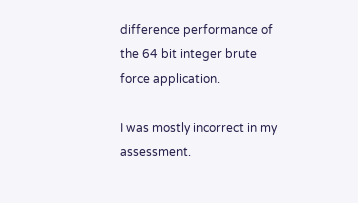difference performance of the 64 bit integer brute force application.

I was mostly incorrect in my assessment.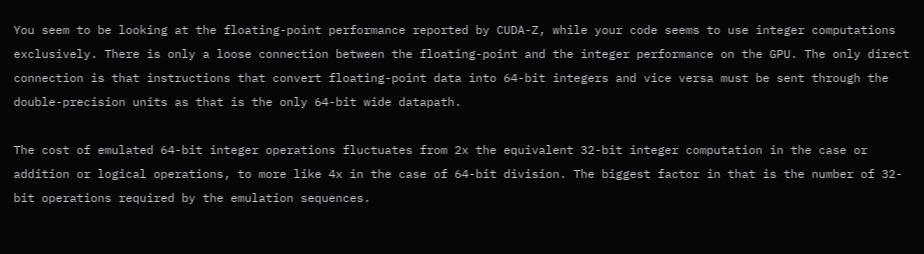You seem to be looking at the floating-point performance reported by CUDA-Z, while your code seems to use integer computations exclusively. There is only a loose connection between the floating-point and the integer performance on the GPU. The only direct connection is that instructions that convert floating-point data into 64-bit integers and vice versa must be sent through the double-precision units as that is the only 64-bit wide datapath.

The cost of emulated 64-bit integer operations fluctuates from 2x the equivalent 32-bit integer computation in the case or addition or logical operations, to more like 4x in the case of 64-bit division. The biggest factor in that is the number of 32-bit operations required by the emulation sequences.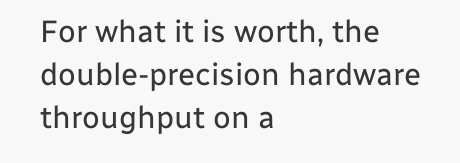For what it is worth, the double-precision hardware throughput on a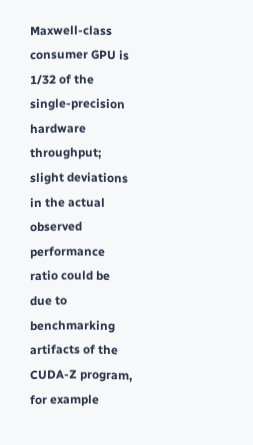Maxwell-class consumer GPU is 1/32 of the single-precision hardware throughput; slight deviations in the actual observed performance ratio could be due to benchmarking artifacts of the CUDA-Z program, for example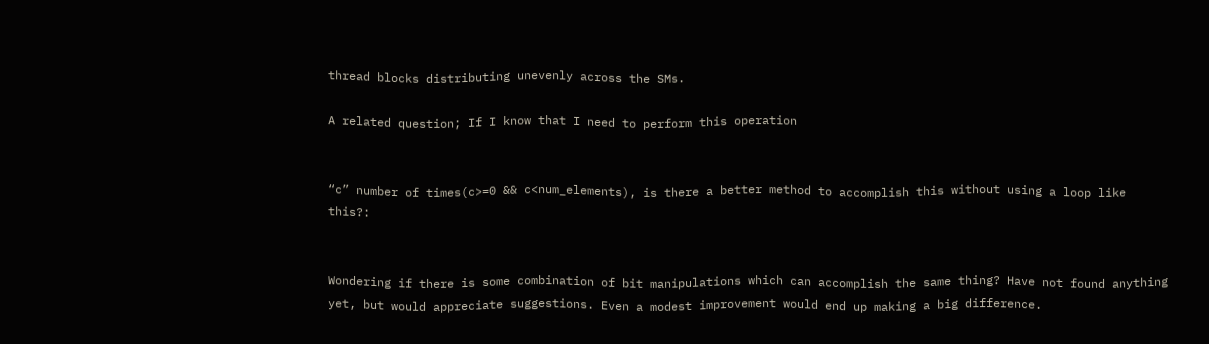thread blocks distributing unevenly across the SMs.

A related question; If I know that I need to perform this operation


“c” number of times(c>=0 && c<num_elements), is there a better method to accomplish this without using a loop like this?:


Wondering if there is some combination of bit manipulations which can accomplish the same thing? Have not found anything yet, but would appreciate suggestions. Even a modest improvement would end up making a big difference.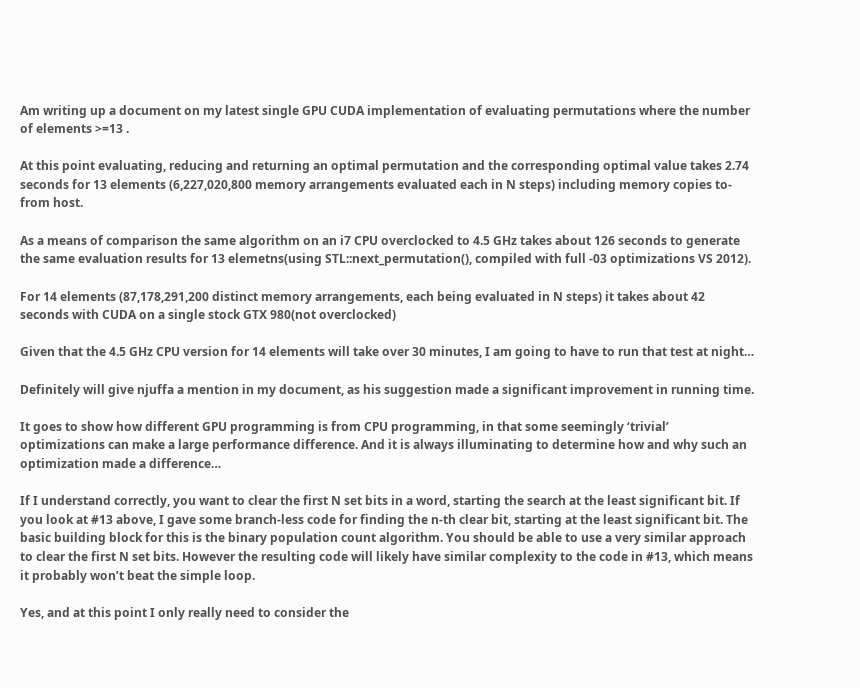Am writing up a document on my latest single GPU CUDA implementation of evaluating permutations where the number of elements >=13 .

At this point evaluating, reducing and returning an optimal permutation and the corresponding optimal value takes 2.74 seconds for 13 elements (6,227,020,800 memory arrangements evaluated each in N steps) including memory copies to-from host.

As a means of comparison the same algorithm on an i7 CPU overclocked to 4.5 GHz takes about 126 seconds to generate the same evaluation results for 13 elemetns(using STL::next_permutation(), compiled with full -03 optimizations VS 2012).

For 14 elements (87,178,291,200 distinct memory arrangements, each being evaluated in N steps) it takes about 42 seconds with CUDA on a single stock GTX 980(not overclocked)

Given that the 4.5 GHz CPU version for 14 elements will take over 30 minutes, I am going to have to run that test at night…

Definitely will give njuffa a mention in my document, as his suggestion made a significant improvement in running time.

It goes to show how different GPU programming is from CPU programming, in that some seemingly ‘trivial’ optimizations can make a large performance difference. And it is always illuminating to determine how and why such an optimization made a difference…

If I understand correctly, you want to clear the first N set bits in a word, starting the search at the least significant bit. If you look at #13 above, I gave some branch-less code for finding the n-th clear bit, starting at the least significant bit. The basic building block for this is the binary population count algorithm. You should be able to use a very similar approach to clear the first N set bits. However the resulting code will likely have similar complexity to the code in #13, which means it probably won’t beat the simple loop.

Yes, and at this point I only really need to consider the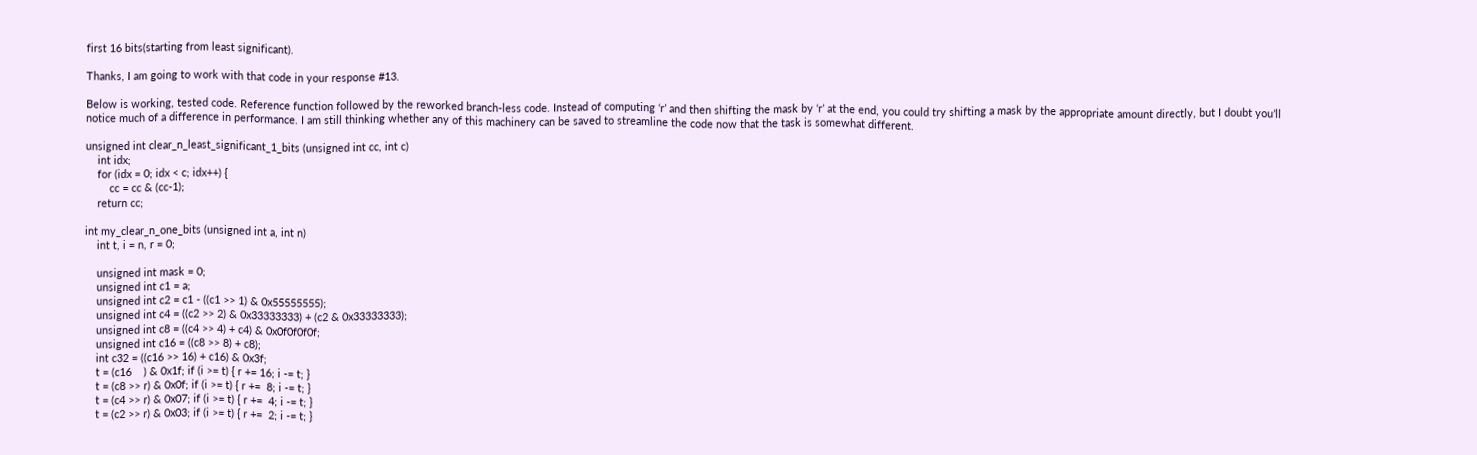first 16 bits(starting from least significant).

Thanks, I am going to work with that code in your response #13.

Below is working, tested code. Reference function followed by the reworked branch-less code. Instead of computing ‘r’ and then shifting the mask by ‘r’ at the end, you could try shifting a mask by the appropriate amount directly, but I doubt you’ll notice much of a difference in performance. I am still thinking whether any of this machinery can be saved to streamline the code now that the task is somewhat different.

unsigned int clear_n_least_significant_1_bits (unsigned int cc, int c)
    int idx;
    for (idx = 0; idx < c; idx++) {
        cc = cc & (cc-1);
    return cc;

int my_clear_n_one_bits (unsigned int a, int n)
    int t, i = n, r = 0;

    unsigned int mask = 0;
    unsigned int c1 = a;
    unsigned int c2 = c1 - ((c1 >> 1) & 0x55555555);
    unsigned int c4 = ((c2 >> 2) & 0x33333333) + (c2 & 0x33333333);
    unsigned int c8 = ((c4 >> 4) + c4) & 0x0f0f0f0f;
    unsigned int c16 = ((c8 >> 8) + c8);
    int c32 = ((c16 >> 16) + c16) & 0x3f;
    t = (c16    ) & 0x1f; if (i >= t) { r += 16; i -= t; }
    t = (c8 >> r) & 0x0f; if (i >= t) { r +=  8; i -= t; }
    t = (c4 >> r) & 0x07; if (i >= t) { r +=  4; i -= t; }
    t = (c2 >> r) & 0x03; if (i >= t) { r +=  2; i -= t; }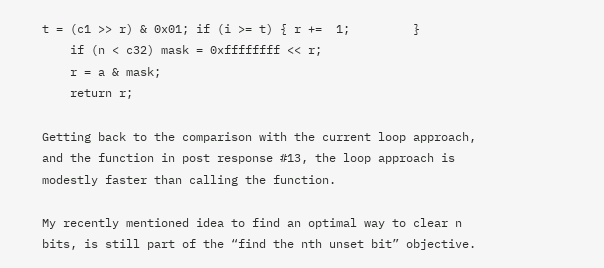t = (c1 >> r) & 0x01; if (i >= t) { r +=  1;         }
    if (n < c32) mask = 0xffffffff << r;
    r = a & mask;
    return r;

Getting back to the comparison with the current loop approach, and the function in post response #13, the loop approach is modestly faster than calling the function.

My recently mentioned idea to find an optimal way to clear n bits, is still part of the “find the nth unset bit” objective.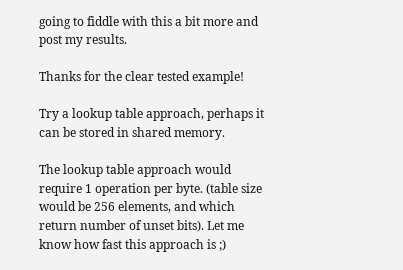going to fiddle with this a bit more and post my results.

Thanks for the clear tested example!

Try a lookup table approach, perhaps it can be stored in shared memory.

The lookup table approach would require 1 operation per byte. (table size would be 256 elements, and which return number of unset bits). Let me know how fast this approach is ;)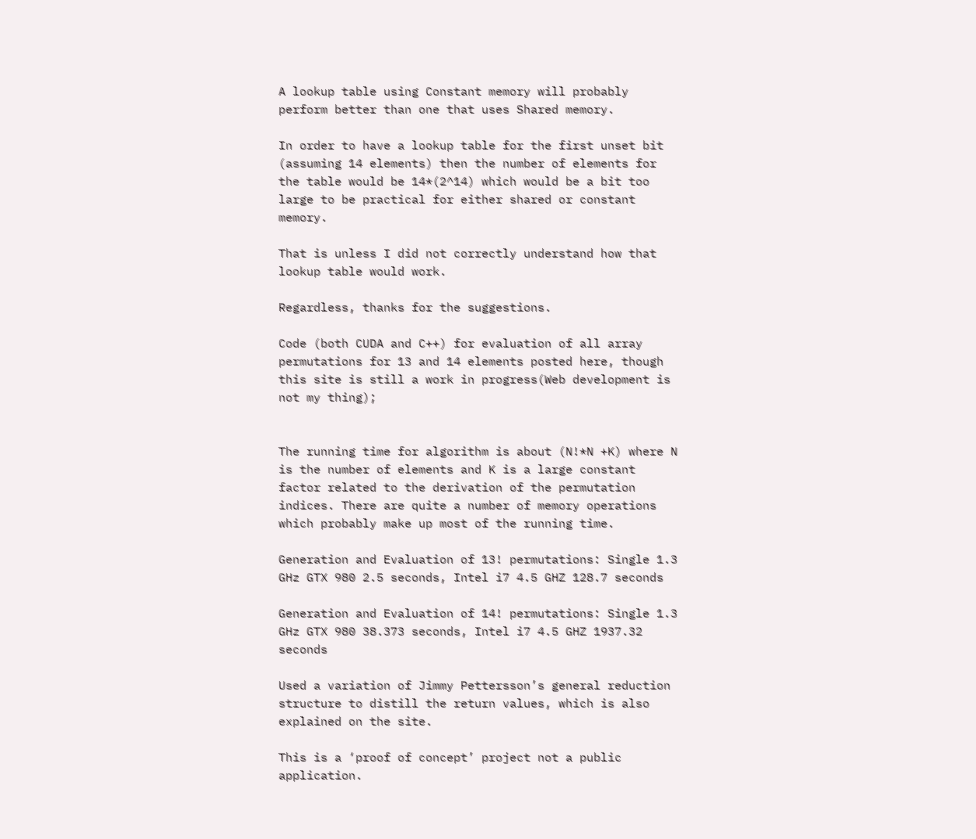A lookup table using Constant memory will probably perform better than one that uses Shared memory.

In order to have a lookup table for the first unset bit (assuming 14 elements) then the number of elements for the table would be 14*(2^14) which would be a bit too large to be practical for either shared or constant memory.

That is unless I did not correctly understand how that lookup table would work.

Regardless, thanks for the suggestions.

Code (both CUDA and C++) for evaluation of all array permutations for 13 and 14 elements posted here, though this site is still a work in progress(Web development is not my thing);


The running time for algorithm is about (N!*N +K) where N is the number of elements and K is a large constant factor related to the derivation of the permutation indices. There are quite a number of memory operations which probably make up most of the running time.

Generation and Evaluation of 13! permutations: Single 1.3 GHz GTX 980 2.5 seconds, Intel i7 4.5 GHZ 128.7 seconds

Generation and Evaluation of 14! permutations: Single 1.3 GHz GTX 980 38.373 seconds, Intel i7 4.5 GHZ 1937.32 seconds

Used a variation of Jimmy Pettersson’s general reduction structure to distill the return values, which is also explained on the site.

This is a ‘proof of concept’ project not a public application.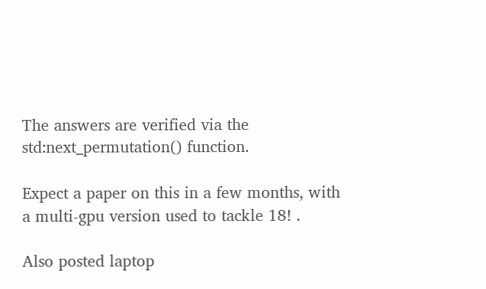The answers are verified via the std:next_permutation() function.

Expect a paper on this in a few months, with a multi-gpu version used to tackle 18! .

Also posted laptop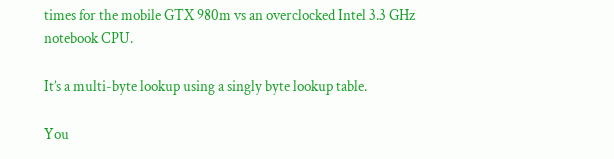times for the mobile GTX 980m vs an overclocked Intel 3.3 GHz notebook CPU.

It’s a multi-byte lookup using a singly byte lookup table.

You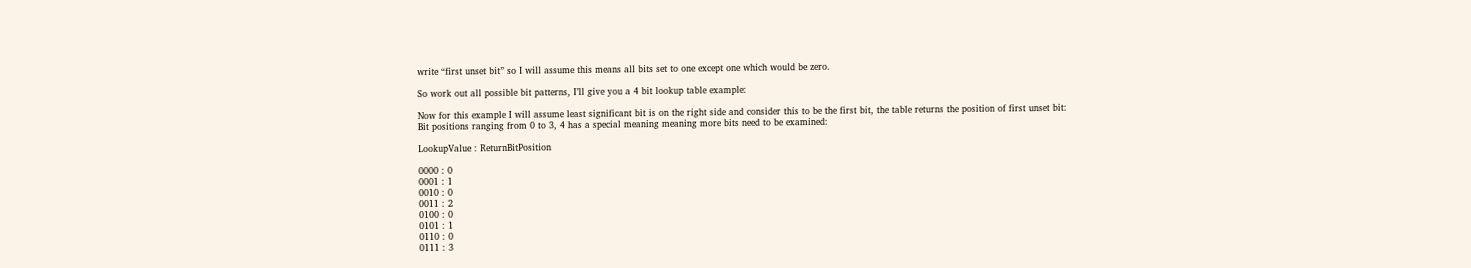write “first unset bit” so I will assume this means all bits set to one except one which would be zero.

So work out all possible bit patterns, I’ll give you a 4 bit lookup table example:

Now for this example I will assume least significant bit is on the right side and consider this to be the first bit, the table returns the position of first unset bit:
Bit positions ranging from 0 to 3, 4 has a special meaning meaning more bits need to be examined:

LookupValue : ReturnBitPosition

0000 : 0
0001 : 1
0010 : 0
0011 : 2
0100 : 0
0101 : 1
0110 : 0
0111 : 3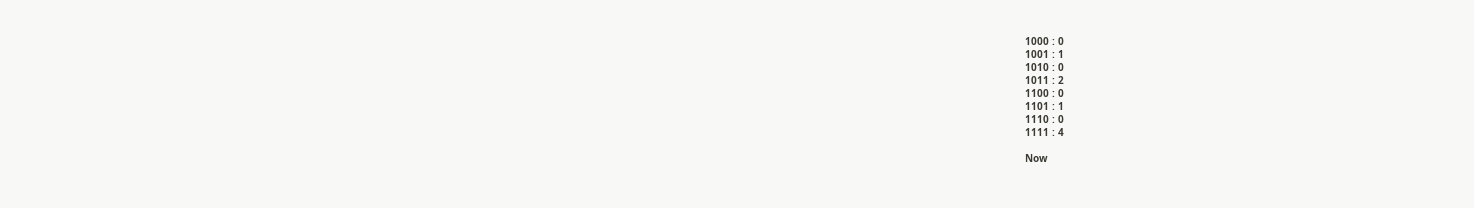1000 : 0
1001 : 1
1010 : 0
1011 : 2
1100 : 0
1101 : 1
1110 : 0
1111 : 4

Now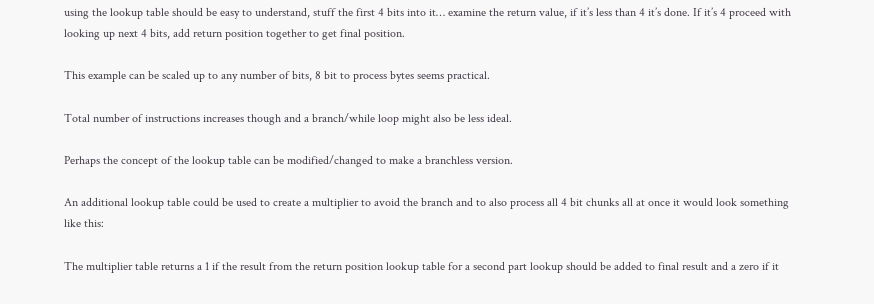using the lookup table should be easy to understand, stuff the first 4 bits into it… examine the return value, if it’s less than 4 it’s done. If it’s 4 proceed with looking up next 4 bits, add return position together to get final position.

This example can be scaled up to any number of bits, 8 bit to process bytes seems practical.

Total number of instructions increases though and a branch/while loop might also be less ideal.

Perhaps the concept of the lookup table can be modified/changed to make a branchless version.

An additional lookup table could be used to create a multiplier to avoid the branch and to also process all 4 bit chunks all at once it would look something like this:

The multiplier table returns a 1 if the result from the return position lookup table for a second part lookup should be added to final result and a zero if it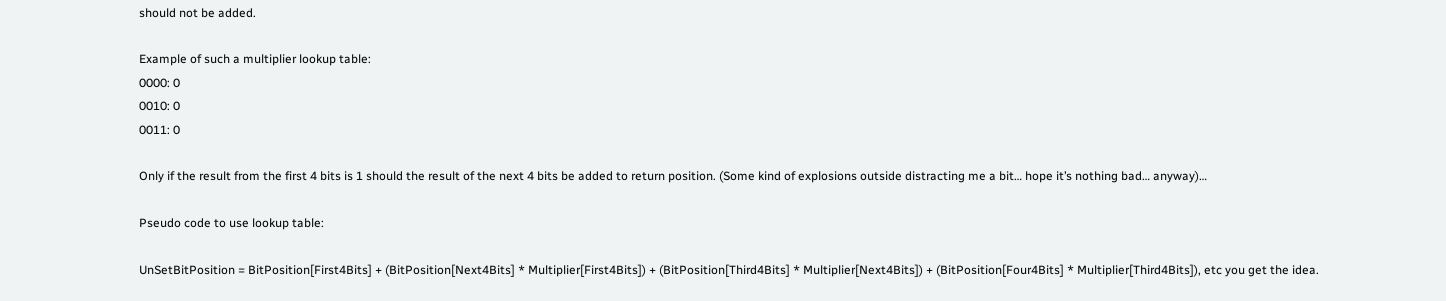should not be added.

Example of such a multiplier lookup table:
0000: 0
0010: 0
0011: 0

Only if the result from the first 4 bits is 1 should the result of the next 4 bits be added to return position. (Some kind of explosions outside distracting me a bit… hope it’s nothing bad… anyway)…

Pseudo code to use lookup table:

UnSetBitPosition = BitPosition[First4Bits] + (BitPosition[Next4Bits] * Multiplier[First4Bits]) + (BitPosition[Third4Bits] * Multiplier[Next4Bits]) + (BitPosition[Four4Bits] * Multiplier[Third4Bits]), etc you get the idea.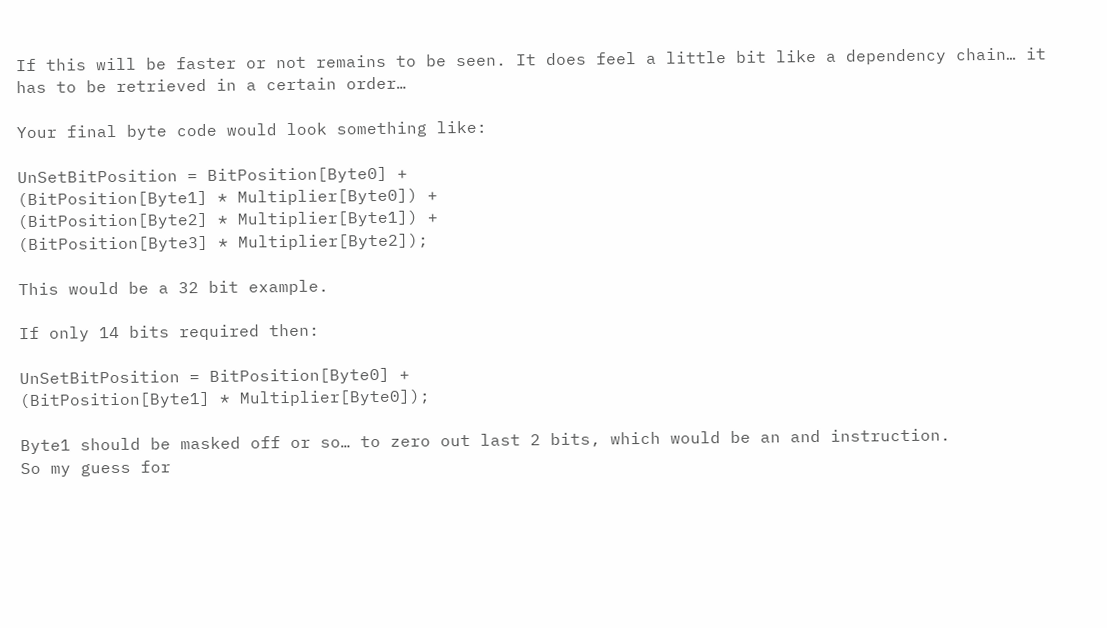If this will be faster or not remains to be seen. It does feel a little bit like a dependency chain… it has to be retrieved in a certain order…

Your final byte code would look something like:

UnSetBitPosition = BitPosition[Byte0] +
(BitPosition[Byte1] * Multiplier[Byte0]) +
(BitPosition[Byte2] * Multiplier[Byte1]) +
(BitPosition[Byte3] * Multiplier[Byte2]);

This would be a 32 bit example.

If only 14 bits required then:

UnSetBitPosition = BitPosition[Byte0] +
(BitPosition[Byte1] * Multiplier[Byte0]);

Byte1 should be masked off or so… to zero out last 2 bits, which would be an and instruction.
So my guess for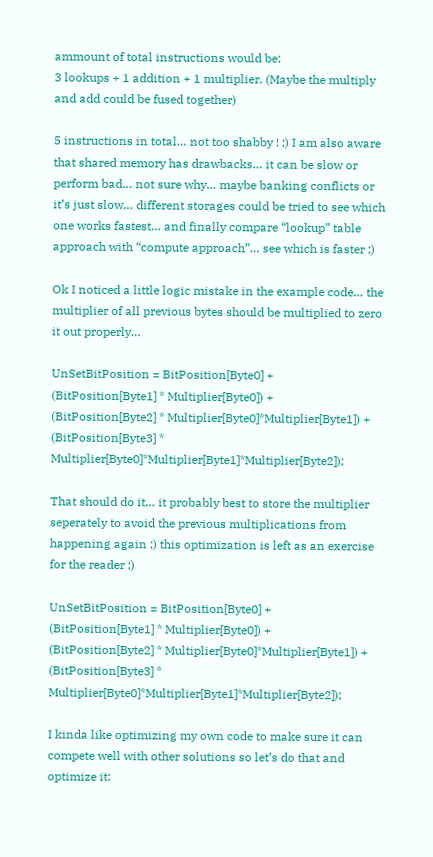ammount of total instructions would be:
3 lookups + 1 addition + 1 multiplier. (Maybe the multiply and add could be fused together)

5 instructions in total… not too shabby ! ;) I am also aware that shared memory has drawbacks… it can be slow or perform bad… not sure why… maybe banking conflicts or it’s just slow… different storages could be tried to see which one works fastest… and finally compare “lookup” table approach with “compute approach”… see which is faster ;)

Ok I noticed a little logic mistake in the example code… the multiplier of all previous bytes should be multiplied to zero it out properly…

UnSetBitPosition = BitPosition[Byte0] +
(BitPosition[Byte1] * Multiplier[Byte0]) +
(BitPosition[Byte2] * Multiplier[Byte0]*Multiplier[Byte1]) +
(BitPosition[Byte3] * Multiplier[Byte0]*Multiplier[Byte1]*Multiplier[Byte2]);

That should do it… it probably best to store the multiplier seperately to avoid the previous multiplications from happening again ;) this optimization is left as an exercise for the reader ;)

UnSetBitPosition = BitPosition[Byte0] +
(BitPosition[Byte1] * Multiplier[Byte0]) +
(BitPosition[Byte2] * Multiplier[Byte0]*Multiplier[Byte1]) +
(BitPosition[Byte3] * Multiplier[Byte0]*Multiplier[Byte1]*Multiplier[Byte2]);

I kinda like optimizing my own code to make sure it can compete well with other solutions so let’s do that and optimize it: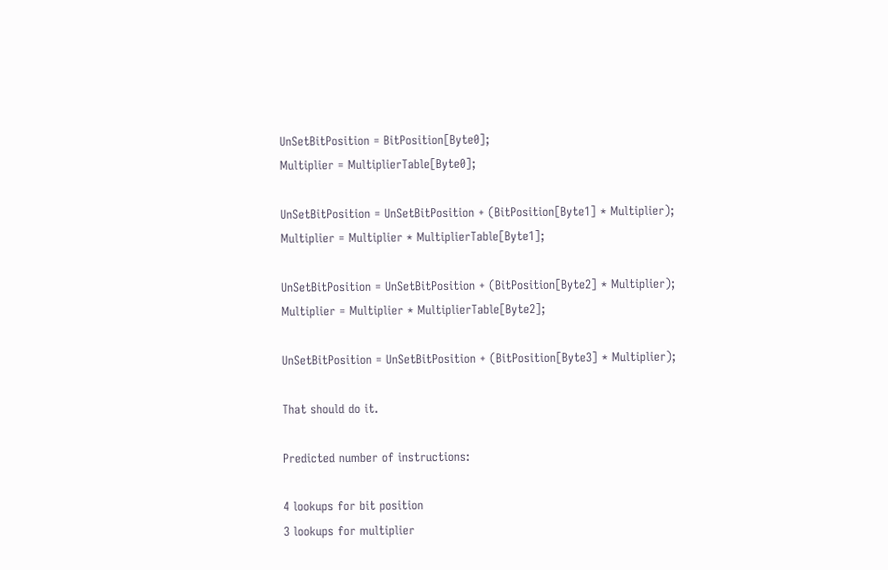UnSetBitPosition = BitPosition[Byte0];
Multiplier = MultiplierTable[Byte0];

UnSetBitPosition = UnSetBitPosition + (BitPosition[Byte1] * Multiplier);
Multiplier = Multiplier * MultiplierTable[Byte1];

UnSetBitPosition = UnSetBitPosition + (BitPosition[Byte2] * Multiplier);
Multiplier = Multiplier * MultiplierTable[Byte2];

UnSetBitPosition = UnSetBitPosition + (BitPosition[Byte3] * Multiplier);

That should do it.

Predicted number of instructions:

4 lookups for bit position
3 lookups for multiplier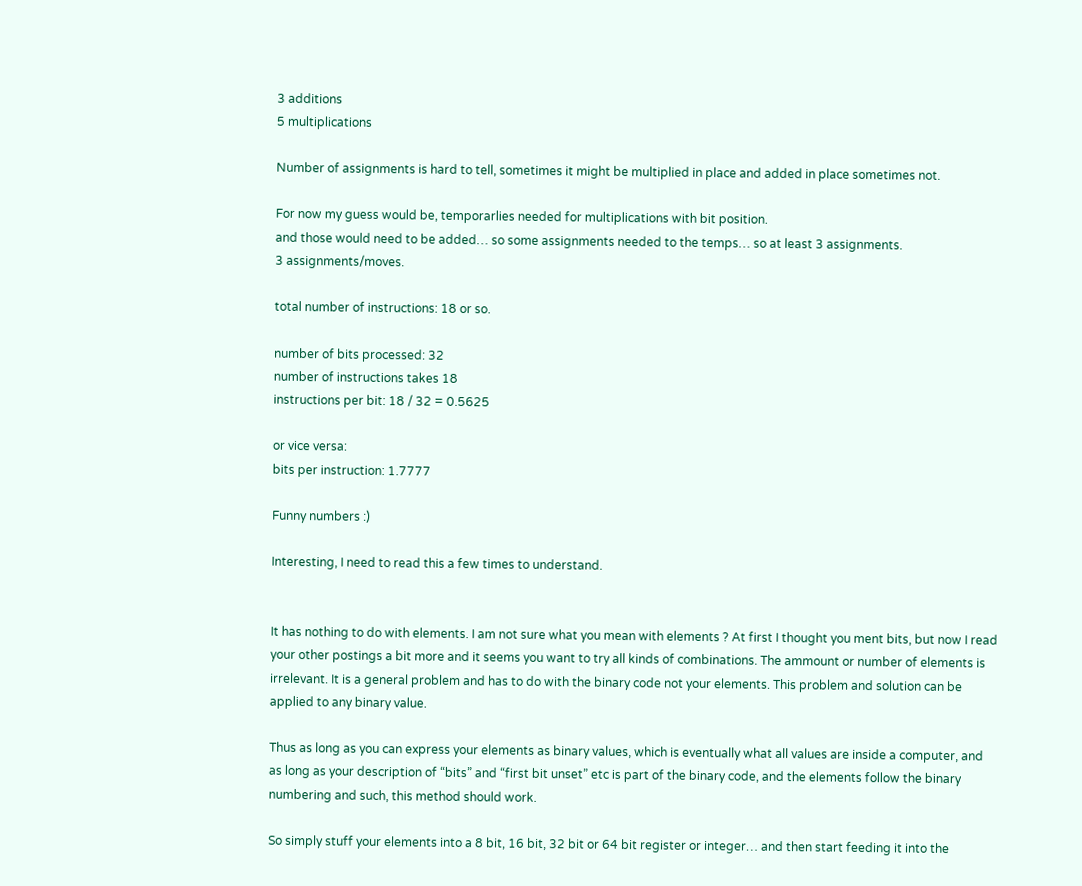3 additions
5 multiplications

Number of assignments is hard to tell, sometimes it might be multiplied in place and added in place sometimes not.

For now my guess would be, temporarlies needed for multiplications with bit position.
and those would need to be added… so some assignments needed to the temps… so at least 3 assignments.
3 assignments/moves.

total number of instructions: 18 or so.

number of bits processed: 32
number of instructions takes 18
instructions per bit: 18 / 32 = 0.5625

or vice versa:
bits per instruction: 1.7777

Funny numbers :)

Interesting, I need to read this a few times to understand.


It has nothing to do with elements. I am not sure what you mean with elements ? At first I thought you ment bits, but now I read your other postings a bit more and it seems you want to try all kinds of combinations. The ammount or number of elements is irrelevant. It is a general problem and has to do with the binary code not your elements. This problem and solution can be applied to any binary value.

Thus as long as you can express your elements as binary values, which is eventually what all values are inside a computer, and as long as your description of “bits” and “first bit unset” etc is part of the binary code, and the elements follow the binary numbering and such, this method should work.

So simply stuff your elements into a 8 bit, 16 bit, 32 bit or 64 bit register or integer… and then start feeding it into the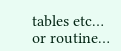tables etc… or routine…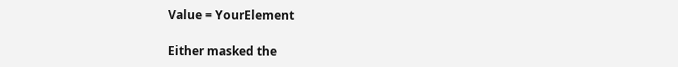Value = YourElement

Either masked the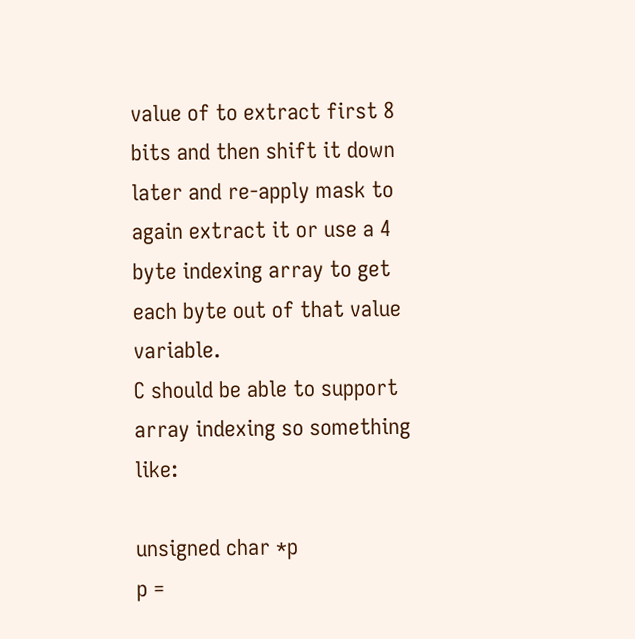value of to extract first 8 bits and then shift it down later and re-apply mask to again extract it or use a 4 byte indexing array to get each byte out of that value variable.
C should be able to support array indexing so something like:

unsigned char *p
p =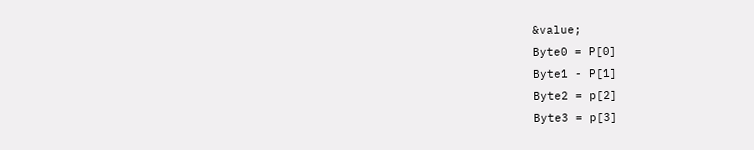&value;
Byte0 = P[0]
Byte1 - P[1]
Byte2 = p[2]
Byte3 = p[3]